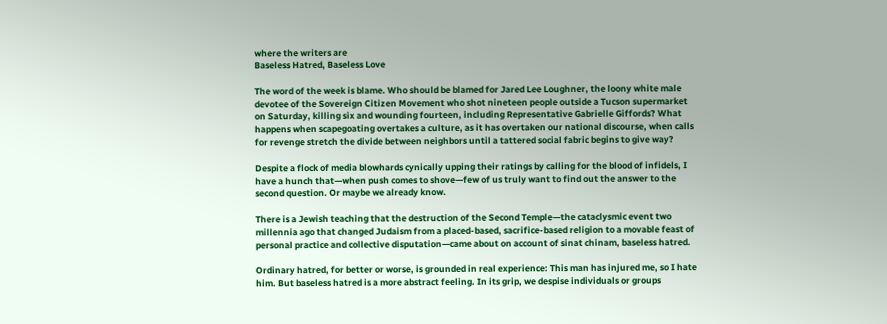where the writers are
Baseless Hatred, Baseless Love

The word of the week is blame. Who should be blamed for Jared Lee Loughner, the loony white male devotee of the Sovereign Citizen Movement who shot nineteen people outside a Tucson supermarket on Saturday, killing six and wounding fourteen, including Representative Gabrielle Giffords? What happens when scapegoating overtakes a culture, as it has overtaken our national discourse, when calls for revenge stretch the divide between neighbors until a tattered social fabric begins to give way?

Despite a flock of media blowhards cynically upping their ratings by calling for the blood of infidels, I have a hunch that—when push comes to shove—few of us truly want to find out the answer to the second question. Or maybe we already know.

There is a Jewish teaching that the destruction of the Second Temple—the cataclysmic event two millennia ago that changed Judaism from a placed-based, sacrifice-based religion to a movable feast of personal practice and collective disputation—came about on account of sinat chinam, baseless hatred.

Ordinary hatred, for better or worse, is grounded in real experience: This man has injured me, so I hate him. But baseless hatred is a more abstract feeling. In its grip, we despise individuals or groups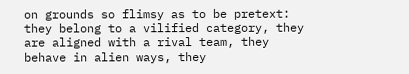on grounds so flimsy as to be pretext: they belong to a vilified category, they are aligned with a rival team, they behave in alien ways, they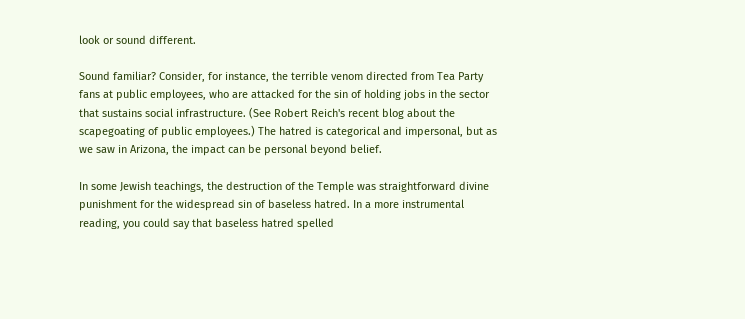look or sound different.

Sound familiar? Consider, for instance, the terrible venom directed from Tea Party fans at public employees, who are attacked for the sin of holding jobs in the sector that sustains social infrastructure. (See Robert Reich's recent blog about the scapegoating of public employees.) The hatred is categorical and impersonal, but as we saw in Arizona, the impact can be personal beyond belief.

In some Jewish teachings, the destruction of the Temple was straightforward divine punishment for the widespread sin of baseless hatred. In a more instrumental reading, you could say that baseless hatred spelled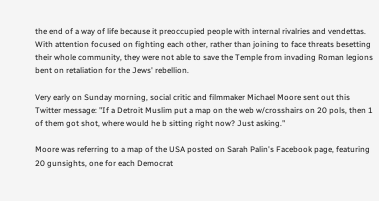the end of a way of life because it preoccupied people with internal rivalries and vendettas. With attention focused on fighting each other, rather than joining to face threats besetting their whole community, they were not able to save the Temple from invading Roman legions bent on retaliation for the Jews' rebellion.

Very early on Sunday morning, social critic and filmmaker Michael Moore sent out this Twitter message: "If a Detroit Muslim put a map on the web w/crosshairs on 20 pols, then 1 of them got shot, where would he b sitting right now? Just asking."

Moore was referring to a map of the USA posted on Sarah Palin's Facebook page, featuring 20 gunsights, one for each Democrat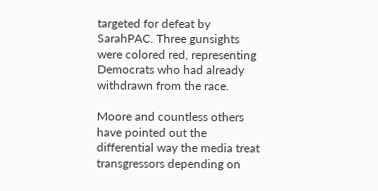targeted for defeat by SarahPAC. Three gunsights were colored red, representing Democrats who had already withdrawn from the race.

Moore and countless others have pointed out the differential way the media treat transgressors depending on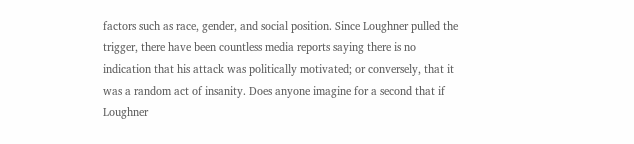factors such as race, gender, and social position. Since Loughner pulled the trigger, there have been countless media reports saying there is no indication that his attack was politically motivated; or conversely, that it was a random act of insanity. Does anyone imagine for a second that if Loughner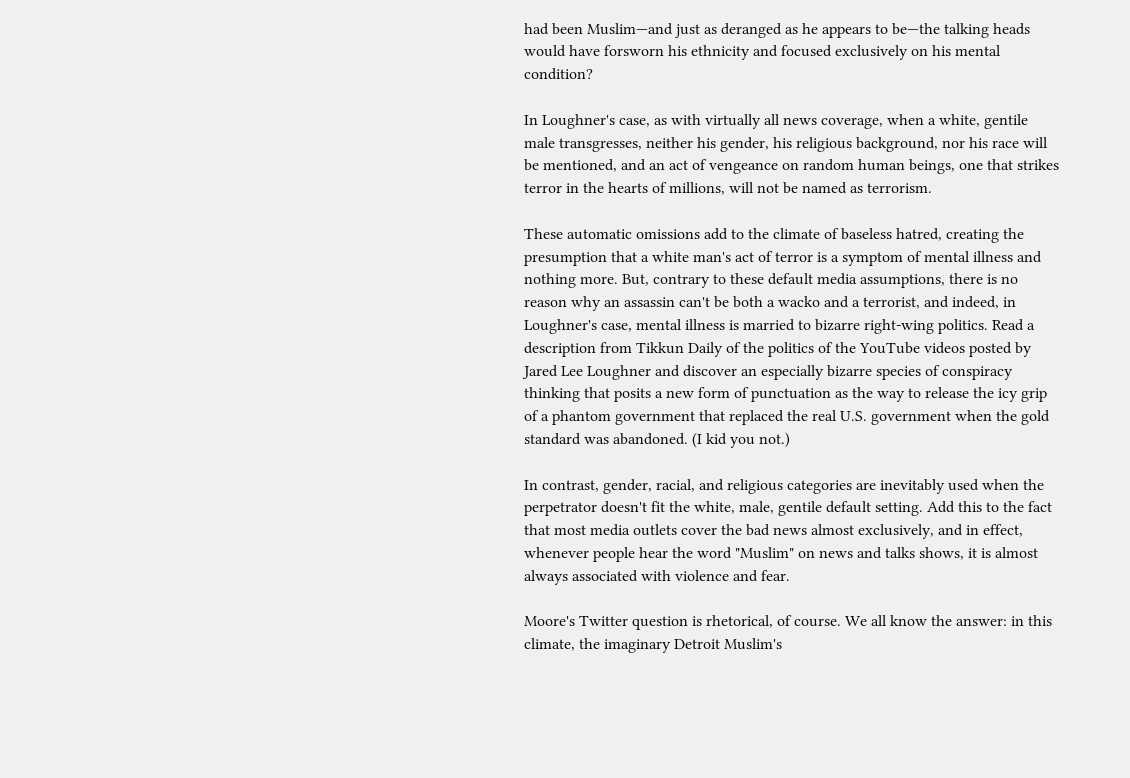had been Muslim—and just as deranged as he appears to be—the talking heads would have forsworn his ethnicity and focused exclusively on his mental condition?

In Loughner's case, as with virtually all news coverage, when a white, gentile male transgresses, neither his gender, his religious background, nor his race will be mentioned, and an act of vengeance on random human beings, one that strikes terror in the hearts of millions, will not be named as terrorism.

These automatic omissions add to the climate of baseless hatred, creating the presumption that a white man's act of terror is a symptom of mental illness and nothing more. But, contrary to these default media assumptions, there is no reason why an assassin can't be both a wacko and a terrorist, and indeed, in Loughner's case, mental illness is married to bizarre right-wing politics. Read a description from Tikkun Daily of the politics of the YouTube videos posted by Jared Lee Loughner and discover an especially bizarre species of conspiracy thinking that posits a new form of punctuation as the way to release the icy grip of a phantom government that replaced the real U.S. government when the gold standard was abandoned. (I kid you not.)

In contrast, gender, racial, and religious categories are inevitably used when the perpetrator doesn't fit the white, male, gentile default setting. Add this to the fact that most media outlets cover the bad news almost exclusively, and in effect, whenever people hear the word "Muslim" on news and talks shows, it is almost always associated with violence and fear.

Moore's Twitter question is rhetorical, of course. We all know the answer: in this climate, the imaginary Detroit Muslim's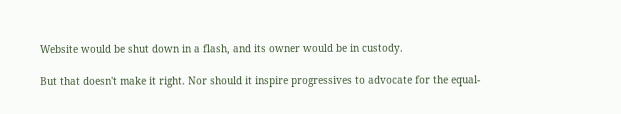Website would be shut down in a flash, and its owner would be in custody.

But that doesn't make it right. Nor should it inspire progressives to advocate for the equal-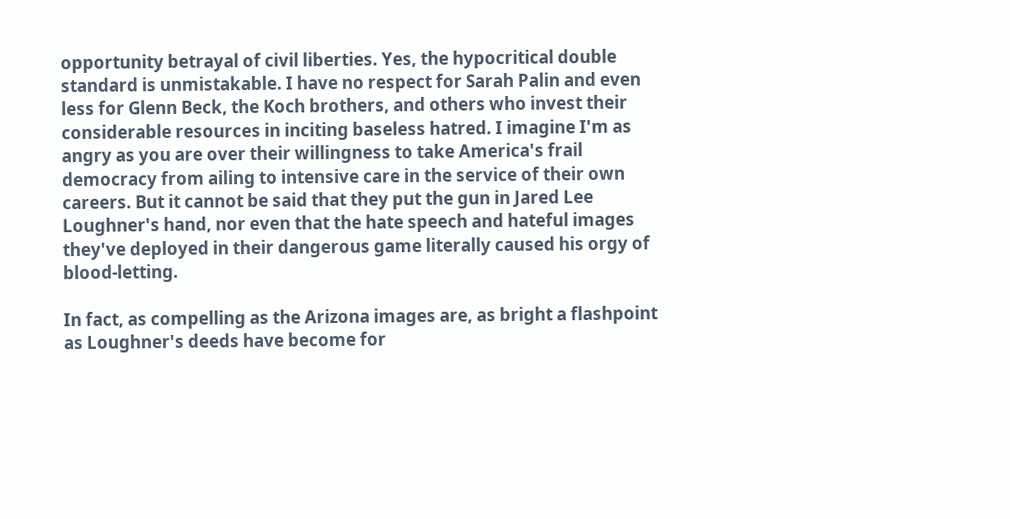opportunity betrayal of civil liberties. Yes, the hypocritical double standard is unmistakable. I have no respect for Sarah Palin and even less for Glenn Beck, the Koch brothers, and others who invest their considerable resources in inciting baseless hatred. I imagine I'm as angry as you are over their willingness to take America's frail democracy from ailing to intensive care in the service of their own careers. But it cannot be said that they put the gun in Jared Lee Loughner's hand, nor even that the hate speech and hateful images they've deployed in their dangerous game literally caused his orgy of blood-letting.

In fact, as compelling as the Arizona images are, as bright a flashpoint as Loughner's deeds have become for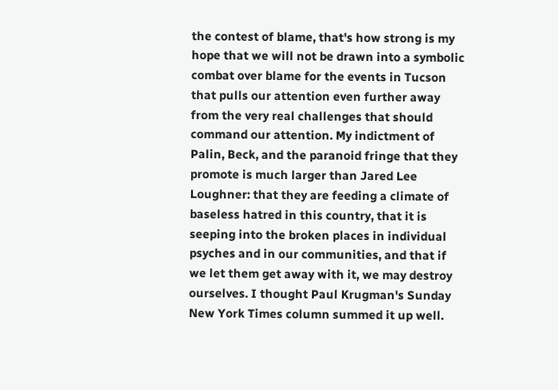the contest of blame, that's how strong is my hope that we will not be drawn into a symbolic combat over blame for the events in Tucson that pulls our attention even further away from the very real challenges that should command our attention. My indictment of Palin, Beck, and the paranoid fringe that they promote is much larger than Jared Lee Loughner: that they are feeding a climate of baseless hatred in this country, that it is seeping into the broken places in individual psyches and in our communities, and that if we let them get away with it, we may destroy ourselves. I thought Paul Krugman's Sunday New York Times column summed it up well.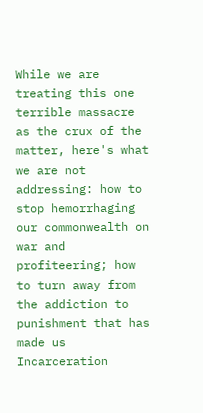While we are treating this one terrible massacre as the crux of the matter, here's what we are not addressing: how to stop hemorrhaging our commonwealth on war and profiteering; how to turn away from the addiction to punishment that has made us Incarceration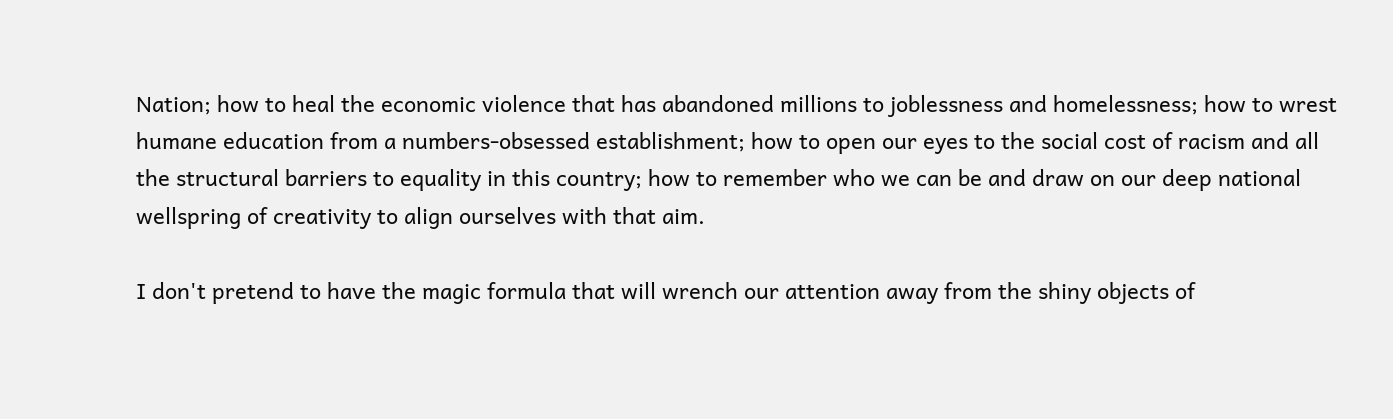Nation; how to heal the economic violence that has abandoned millions to joblessness and homelessness; how to wrest humane education from a numbers-obsessed establishment; how to open our eyes to the social cost of racism and all the structural barriers to equality in this country; how to remember who we can be and draw on our deep national wellspring of creativity to align ourselves with that aim.

I don't pretend to have the magic formula that will wrench our attention away from the shiny objects of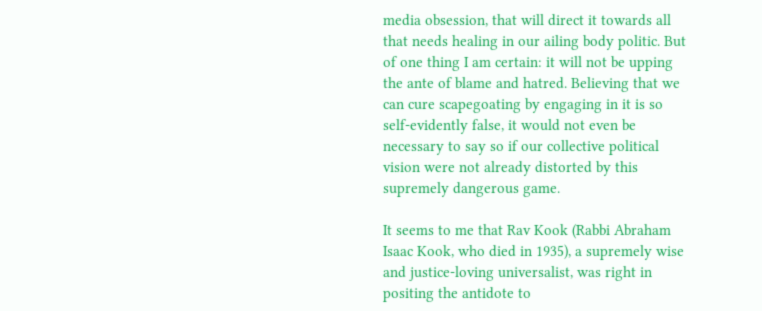media obsession, that will direct it towards all that needs healing in our ailing body politic. But of one thing I am certain: it will not be upping the ante of blame and hatred. Believing that we can cure scapegoating by engaging in it is so self-evidently false, it would not even be necessary to say so if our collective political vision were not already distorted by this supremely dangerous game.

It seems to me that Rav Kook (Rabbi Abraham Isaac Kook, who died in 1935), a supremely wise and justice-loving universalist, was right in positing the antidote to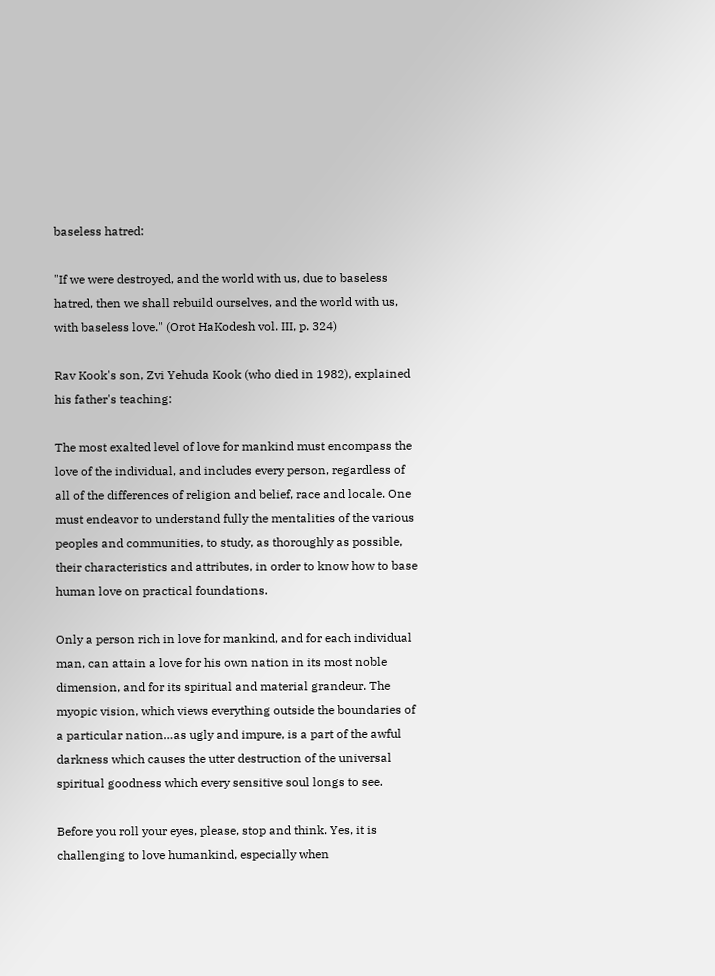baseless hatred:

"If we were destroyed, and the world with us, due to baseless hatred, then we shall rebuild ourselves, and the world with us, with baseless love." (Orot HaKodesh vol. III, p. 324)

Rav Kook's son, Zvi Yehuda Kook (who died in 1982), explained his father's teaching:

The most exalted level of love for mankind must encompass the love of the individual, and includes every person, regardless of all of the differences of religion and belief, race and locale. One must endeavor to understand fully the mentalities of the various peoples and communities, to study, as thoroughly as possible, their characteristics and attributes, in order to know how to base human love on practical foundations.

Only a person rich in love for mankind, and for each individual man, can attain a love for his own nation in its most noble dimension, and for its spiritual and material grandeur. The myopic vision, which views everything outside the boundaries of a particular nation…as ugly and impure, is a part of the awful darkness which causes the utter destruction of the universal spiritual goodness which every sensitive soul longs to see.

Before you roll your eyes, please, stop and think. Yes, it is challenging to love humankind, especially when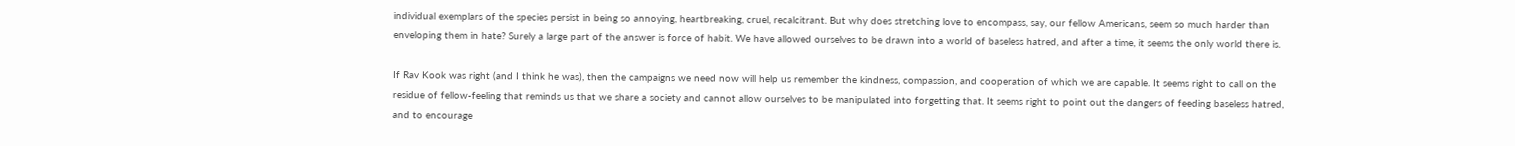individual exemplars of the species persist in being so annoying, heartbreaking, cruel, recalcitrant. But why does stretching love to encompass, say, our fellow Americans, seem so much harder than enveloping them in hate? Surely a large part of the answer is force of habit. We have allowed ourselves to be drawn into a world of baseless hatred, and after a time, it seems the only world there is.

If Rav Kook was right (and I think he was), then the campaigns we need now will help us remember the kindness, compassion, and cooperation of which we are capable. It seems right to call on the residue of fellow-feeling that reminds us that we share a society and cannot allow ourselves to be manipulated into forgetting that. It seems right to point out the dangers of feeding baseless hatred, and to encourage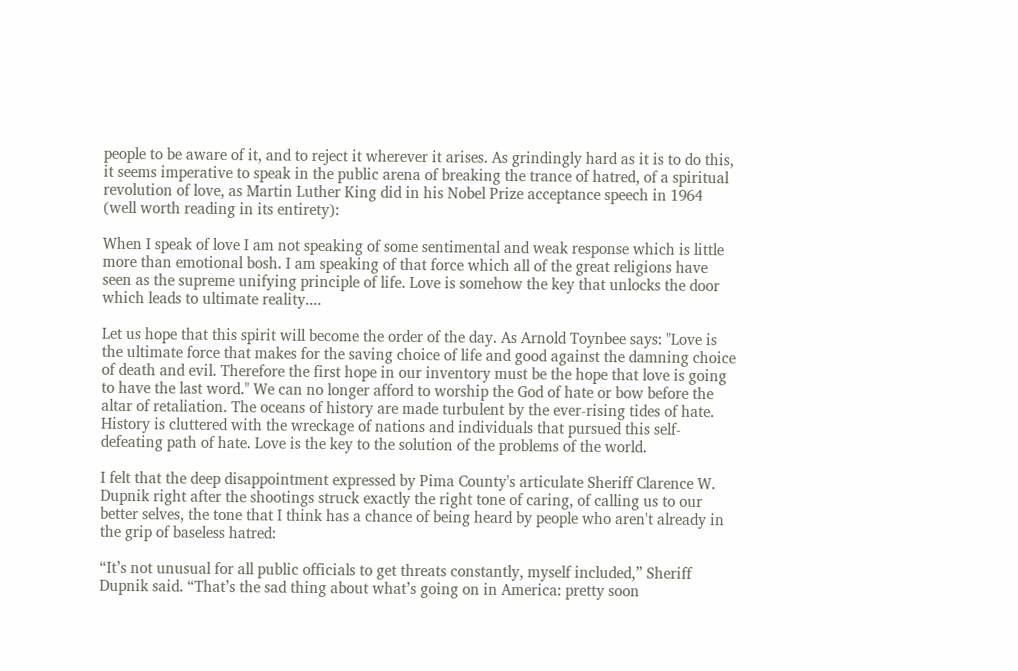people to be aware of it, and to reject it wherever it arises. As grindingly hard as it is to do this, it seems imperative to speak in the public arena of breaking the trance of hatred, of a spiritual revolution of love, as Martin Luther King did in his Nobel Prize acceptance speech in 1964 (well worth reading in its entirety):

When I speak of love I am not speaking of some sentimental and weak response which is little more than emotional bosh. I am speaking of that force which all of the great religions have seen as the supreme unifying principle of life. Love is somehow the key that unlocks the door which leads to ultimate reality....

Let us hope that this spirit will become the order of the day. As Arnold Toynbee says: "Love is the ultimate force that makes for the saving choice of life and good against the damning choice of death and evil. Therefore the first hope in our inventory must be the hope that love is going to have the last word." We can no longer afford to worship the God of hate or bow before the altar of retaliation. The oceans of history are made turbulent by the ever-rising tides of hate. History is cluttered with the wreckage of nations and individuals that pursued this self-defeating path of hate. Love is the key to the solution of the problems of the world.

I felt that the deep disappointment expressed by Pima County's articulate Sheriff Clarence W. Dupnik right after the shootings struck exactly the right tone of caring, of calling us to our better selves, the tone that I think has a chance of being heard by people who aren't already in the grip of baseless hatred:

“It’s not unusual for all public officials to get threats constantly, myself included,” Sheriff Dupnik said. “That’s the sad thing about what’s going on in America: pretty soon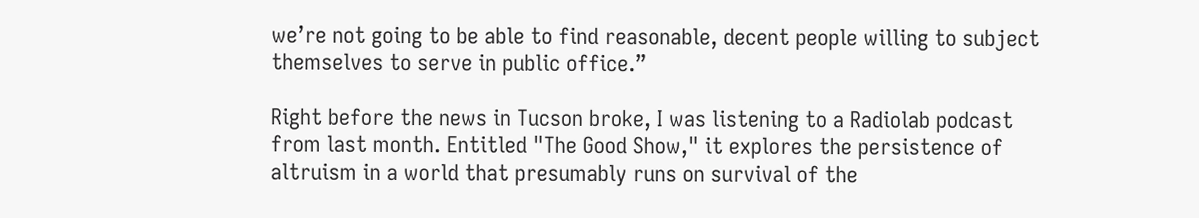we’re not going to be able to find reasonable, decent people willing to subject themselves to serve in public office.”

Right before the news in Tucson broke, I was listening to a Radiolab podcast from last month. Entitled "The Good Show," it explores the persistence of altruism in a world that presumably runs on survival of the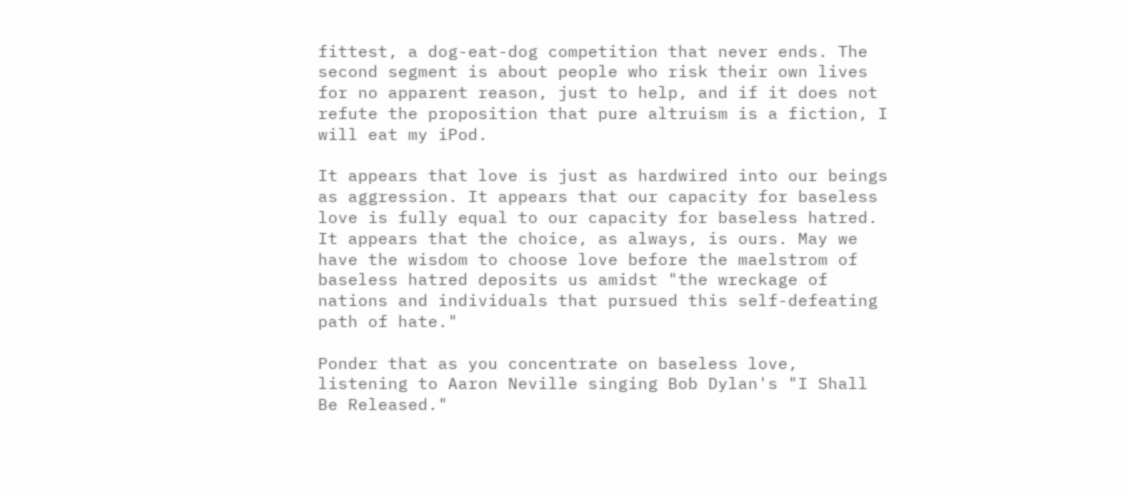fittest, a dog-eat-dog competition that never ends. The second segment is about people who risk their own lives for no apparent reason, just to help, and if it does not refute the proposition that pure altruism is a fiction, I will eat my iPod.

It appears that love is just as hardwired into our beings as aggression. It appears that our capacity for baseless love is fully equal to our capacity for baseless hatred. It appears that the choice, as always, is ours. May we have the wisdom to choose love before the maelstrom of baseless hatred deposits us amidst "the wreckage of nations and individuals that pursued this self-defeating path of hate."

Ponder that as you concentrate on baseless love, listening to Aaron Neville singing Bob Dylan's "I Shall Be Released."